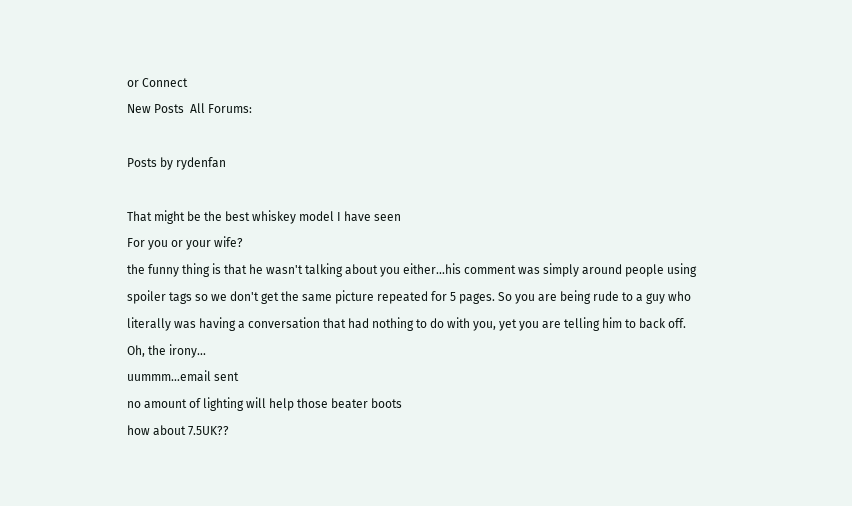or Connect
New Posts  All Forums:

Posts by rydenfan

That might be the best whiskey model I have seen
For you or your wife?
the funny thing is that he wasn't talking about you either...his comment was simply around people using spoiler tags so we don't get the same picture repeated for 5 pages. So you are being rude to a guy who literally was having a conversation that had nothing to do with you, yet you are telling him to back off. Oh, the irony...
uummm...email sent
no amount of lighting will help those beater boots
how about 7.5UK??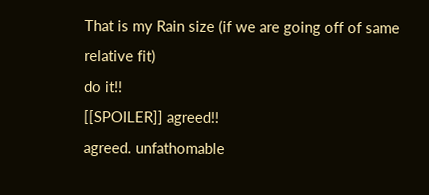That is my Rain size (if we are going off of same relative fit)
do it!!
[[SPOILER]] agreed!!
agreed. unfathomable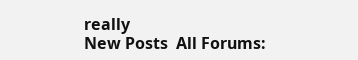really
New Posts  All Forums: